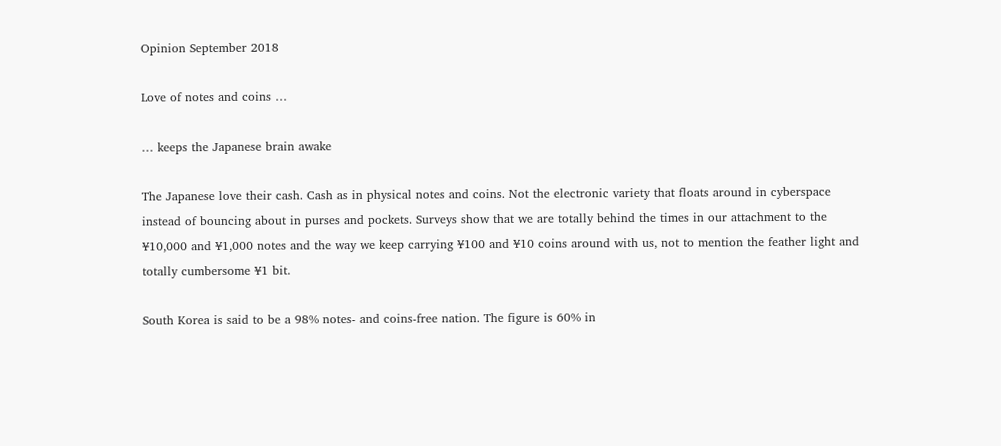Opinion September 2018

Love of notes and coins …

… keeps the Japanese brain awake

The Japanese love their cash. Cash as in physical notes and coins. Not the electronic variety that floats around in cyberspace instead of bouncing about in purses and pockets. Surveys show that we are totally behind the times in our attachment to the ¥10,000 and ¥1,000 notes and the way we keep carrying ¥100 and ¥10 coins around with us, not to mention the feather light and totally cumbersome ¥1 bit.

South Korea is said to be a 98% notes- and coins-free nation. The figure is 60% in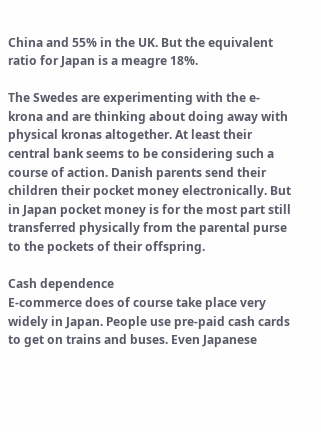China and 55% in the UK. But the equivalent ratio for Japan is a meagre 18%.

The Swedes are experimenting with the e-krona and are thinking about doing away with physical kronas altogether. At least their central bank seems to be considering such a course of action. Danish parents send their children their pocket money electronically. But in Japan pocket money is for the most part still transferred physically from the parental purse to the pockets of their offspring.

Cash dependence
E-commerce does of course take place very widely in Japan. People use pre-paid cash cards to get on trains and buses. Even Japanese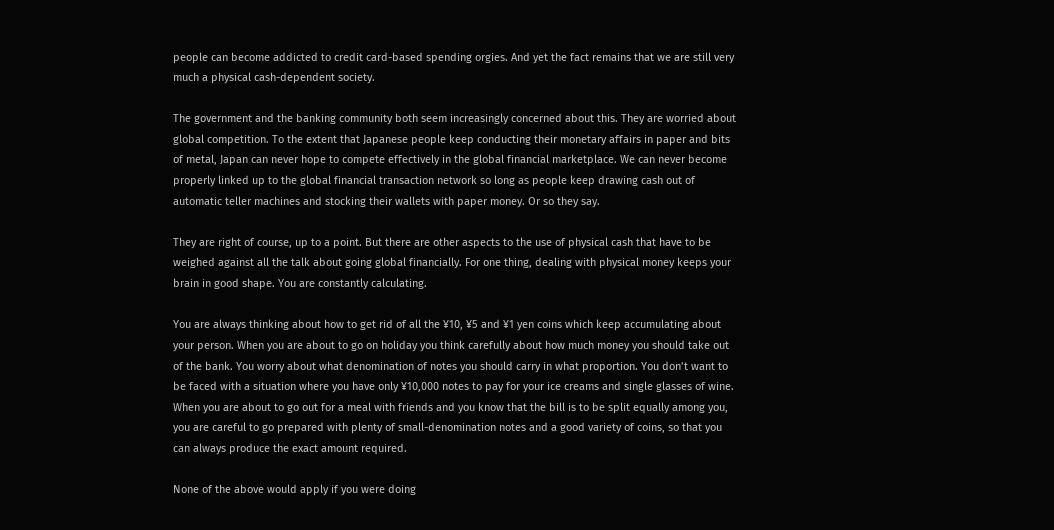people can become addicted to credit card-based spending orgies. And yet the fact remains that we are still very much a physical cash-dependent society.

The government and the banking community both seem increasingly concerned about this. They are worried about global competition. To the extent that Japanese people keep conducting their monetary affairs in paper and bits of metal, Japan can never hope to compete effectively in the global financial marketplace. We can never become properly linked up to the global financial transaction network so long as people keep drawing cash out of automatic teller machines and stocking their wallets with paper money. Or so they say.

They are right of course, up to a point. But there are other aspects to the use of physical cash that have to be weighed against all the talk about going global financially. For one thing, dealing with physical money keeps your brain in good shape. You are constantly calculating.

You are always thinking about how to get rid of all the ¥10, ¥5 and ¥1 yen coins which keep accumulating about your person. When you are about to go on holiday you think carefully about how much money you should take out of the bank. You worry about what denomination of notes you should carry in what proportion. You don’t want to be faced with a situation where you have only ¥10,000 notes to pay for your ice creams and single glasses of wine. When you are about to go out for a meal with friends and you know that the bill is to be split equally among you, you are careful to go prepared with plenty of small-denomination notes and a good variety of coins, so that you can always produce the exact amount required.

None of the above would apply if you were doing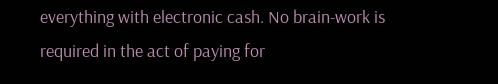everything with electronic cash. No brain-work is required in the act of paying for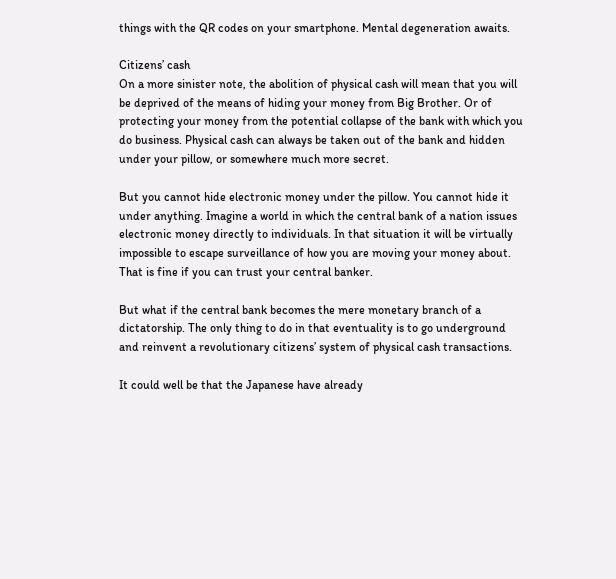things with the QR codes on your smartphone. Mental degeneration awaits.

Citizens’ cash
On a more sinister note, the abolition of physical cash will mean that you will be deprived of the means of hiding your money from Big Brother. Or of protecting your money from the potential collapse of the bank with which you do business. Physical cash can always be taken out of the bank and hidden under your pillow, or somewhere much more secret.

But you cannot hide electronic money under the pillow. You cannot hide it under anything. Imagine a world in which the central bank of a nation issues electronic money directly to individuals. In that situation it will be virtually impossible to escape surveillance of how you are moving your money about. That is fine if you can trust your central banker.

But what if the central bank becomes the mere monetary branch of a dictatorship. The only thing to do in that eventuality is to go underground and reinvent a revolutionary citizens’ system of physical cash transactions.

It could well be that the Japanese have already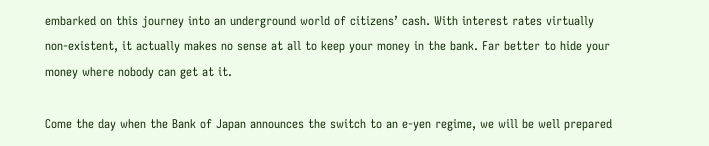embarked on this journey into an underground world of citizens’ cash. With interest rates virtually non-existent, it actually makes no sense at all to keep your money in the bank. Far better to hide your money where nobody can get at it.

Come the day when the Bank of Japan announces the switch to an e-yen regime, we will be well prepared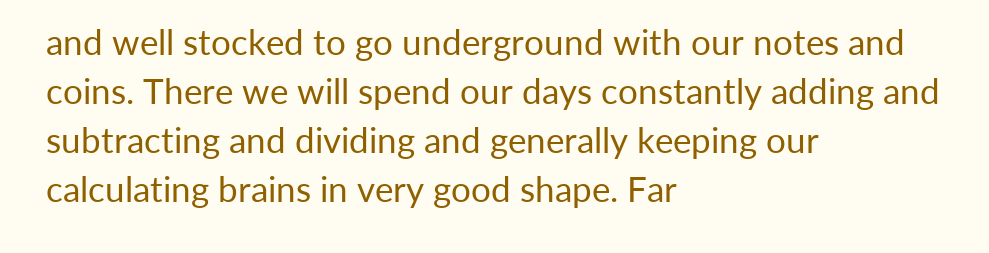and well stocked to go underground with our notes and coins. There we will spend our days constantly adding and subtracting and dividing and generally keeping our calculating brains in very good shape. Far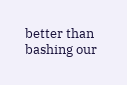better than bashing our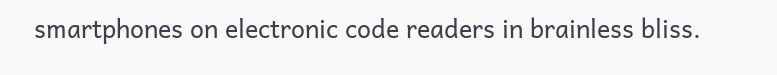smartphones on electronic code readers in brainless bliss.